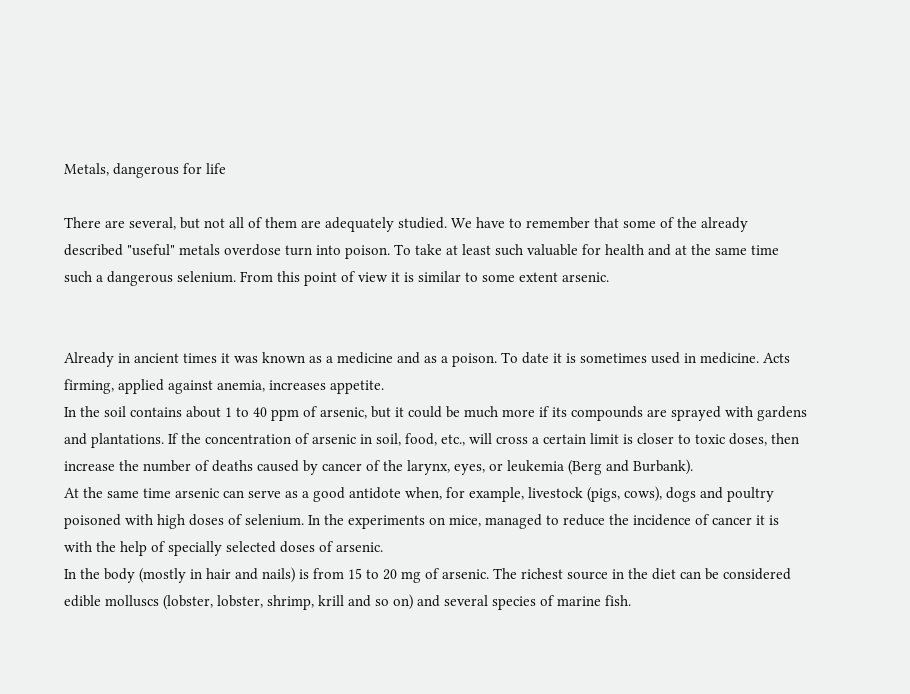Metals, dangerous for life

There are several, but not all of them are adequately studied. We have to remember that some of the already described "useful" metals overdose turn into poison. To take at least such valuable for health and at the same time such a dangerous selenium. From this point of view it is similar to some extent arsenic.


Already in ancient times it was known as a medicine and as a poison. To date it is sometimes used in medicine. Acts firming, applied against anemia, increases appetite.
In the soil contains about 1 to 40 ppm of arsenic, but it could be much more if its compounds are sprayed with gardens and plantations. If the concentration of arsenic in soil, food, etc., will cross a certain limit is closer to toxic doses, then increase the number of deaths caused by cancer of the larynx, eyes, or leukemia (Berg and Burbank).
At the same time arsenic can serve as a good antidote when, for example, livestock (pigs, cows), dogs and poultry poisoned with high doses of selenium. In the experiments on mice, managed to reduce the incidence of cancer it is with the help of specially selected doses of arsenic.
In the body (mostly in hair and nails) is from 15 to 20 mg of arsenic. The richest source in the diet can be considered edible molluscs (lobster, lobster, shrimp, krill and so on) and several species of marine fish.